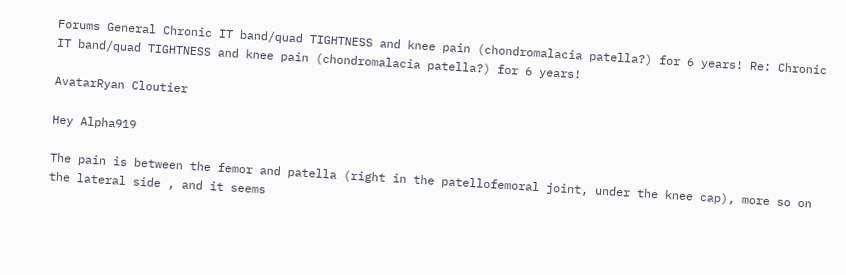Forums General Chronic IT band/quad TIGHTNESS and knee pain (chondromalacia patella?) for 6 years! Re: Chronic IT band/quad TIGHTNESS and knee pain (chondromalacia patella?) for 6 years!

AvatarRyan Cloutier

Hey Alpha919

The pain is between the femor and patella (right in the patellofemoral joint, under the knee cap), more so on the lateral side , and it seems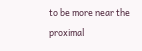to be more near the proximal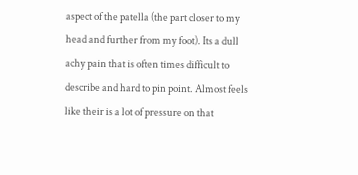aspect of the patella (the part closer to my head and further from my foot). Its a dull achy pain that is often times difficult to describe and hard to pin point. Almost feels like their is a lot of pressure on that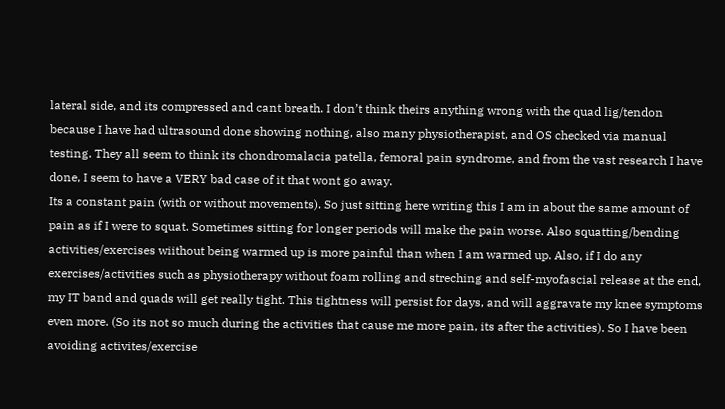lateral side, and its compressed and cant breath. I don’t think theirs anything wrong with the quad lig/tendon because I have had ultrasound done showing nothing, also many physiotherapist, and OS checked via manual testing. They all seem to think its chondromalacia patella, femoral pain syndrome, and from the vast research I have done, I seem to have a VERY bad case of it that wont go away.
Its a constant pain (with or without movements). So just sitting here writing this I am in about the same amount of pain as if I were to squat. Sometimes sitting for longer periods will make the pain worse. Also squatting/bending activities/exercises wiithout being warmed up is more painful than when I am warmed up. Also, if I do any exercises/activities such as physiotherapy without foam rolling and streching and self-myofascial release at the end, my IT band and quads will get really tight. This tightness will persist for days, and will aggravate my knee symptoms even more. (So its not so much during the activities that cause me more pain, its after the activities). So I have been avoiding activites/exercise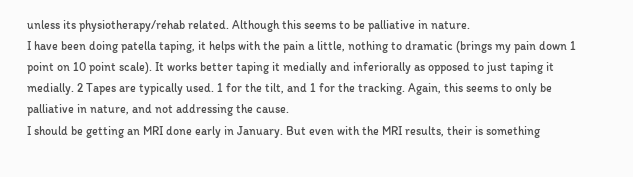unless its physiotherapy/rehab related. Although this seems to be palliative in nature.
I have been doing patella taping, it helps with the pain a little, nothing to dramatic (brings my pain down 1 point on 10 point scale). It works better taping it medially and inferiorally as opposed to just taping it medially. 2 Tapes are typically used. 1 for the tilt, and 1 for the tracking. Again, this seems to only be palliative in nature, and not addressing the cause.
I should be getting an MRI done early in January. But even with the MRI results, their is something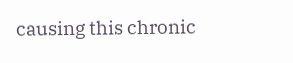causing this chronic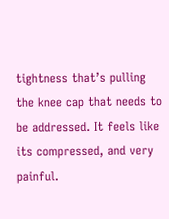tightness that’s pulling the knee cap that needs to be addressed. It feels like its compressed, and very painful.